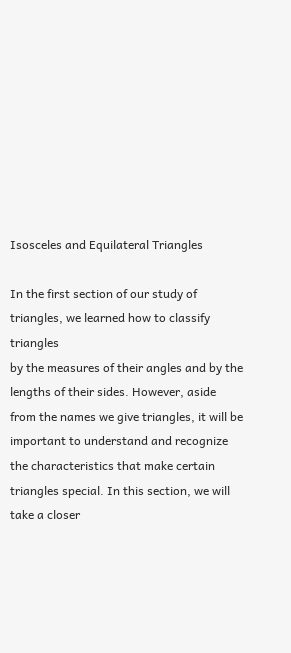Isosceles and Equilateral Triangles

In the first section of our study of triangles, we learned how to classify triangles
by the measures of their angles and by the lengths of their sides. However, aside
from the names we give triangles, it will be important to understand and recognize
the characteristics that make certain triangles special. In this section, we will
take a closer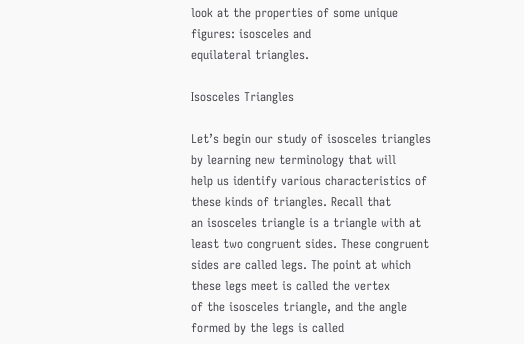look at the properties of some unique figures: isosceles and
equilateral triangles.

Isosceles Triangles

Let’s begin our study of isosceles triangles by learning new terminology that will
help us identify various characteristics of these kinds of triangles. Recall that
an isosceles triangle is a triangle with at least two congruent sides. These congruent
sides are called legs. The point at which these legs meet is called the vertex
of the isosceles triangle, and the angle formed by the legs is called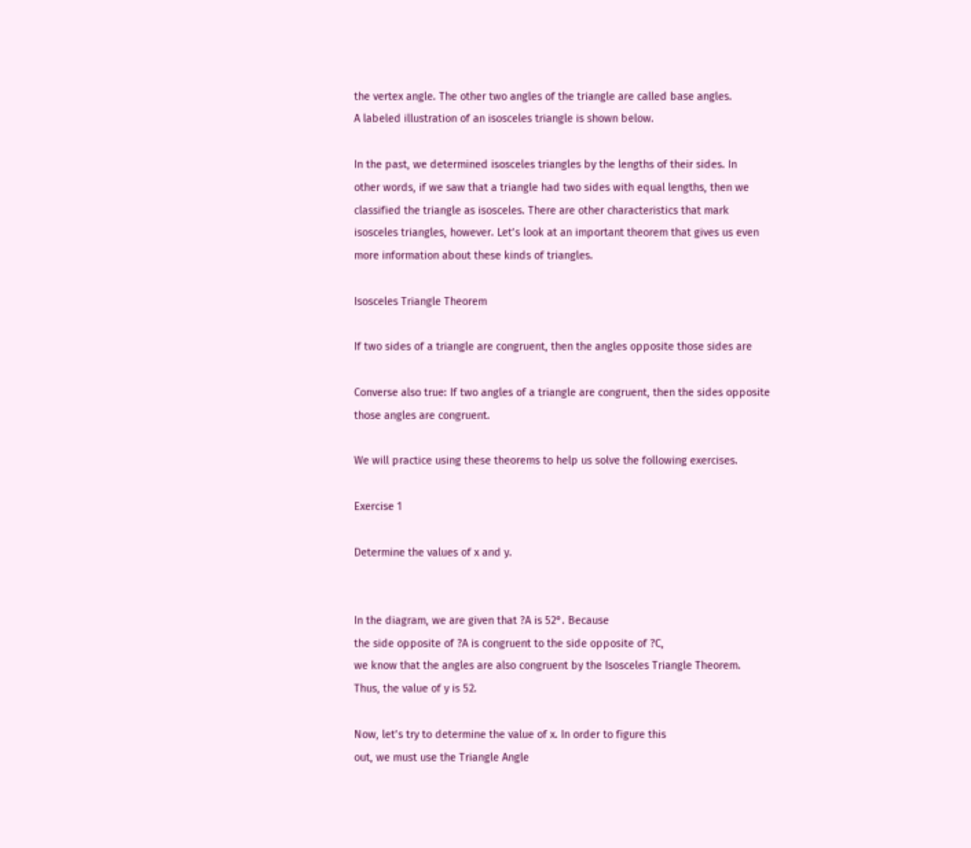the vertex angle. The other two angles of the triangle are called base angles.
A labeled illustration of an isosceles triangle is shown below.

In the past, we determined isosceles triangles by the lengths of their sides. In
other words, if we saw that a triangle had two sides with equal lengths, then we
classified the triangle as isosceles. There are other characteristics that mark
isosceles triangles, however. Let’s look at an important theorem that gives us even
more information about these kinds of triangles.

Isosceles Triangle Theorem

If two sides of a triangle are congruent, then the angles opposite those sides are

Converse also true: If two angles of a triangle are congruent, then the sides opposite
those angles are congruent.

We will practice using these theorems to help us solve the following exercises.

Exercise 1

Determine the values of x and y.


In the diagram, we are given that ?A is 52°. Because
the side opposite of ?A is congruent to the side opposite of ?C,
we know that the angles are also congruent by the Isosceles Triangle Theorem.
Thus, the value of y is 52.

Now, let’s try to determine the value of x. In order to figure this
out, we must use the Triangle Angle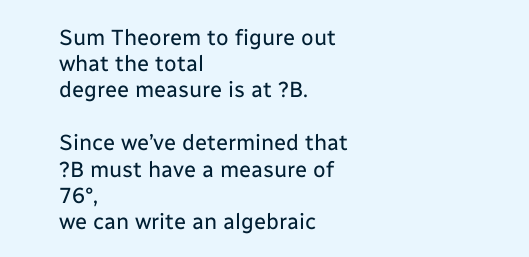Sum Theorem to figure out what the total
degree measure is at ?B.

Since we’ve determined that ?B must have a measure of 76°,
we can write an algebraic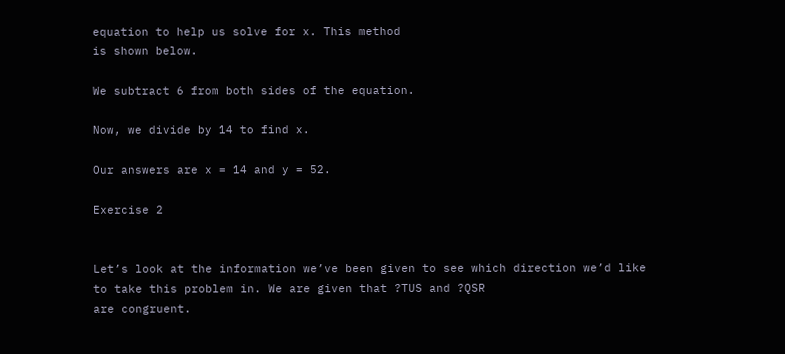equation to help us solve for x. This method
is shown below.

We subtract 6 from both sides of the equation.

Now, we divide by 14 to find x.

Our answers are x = 14 and y = 52.

Exercise 2


Let’s look at the information we’ve been given to see which direction we’d like
to take this problem in. We are given that ?TUS and ?QSR
are congruent.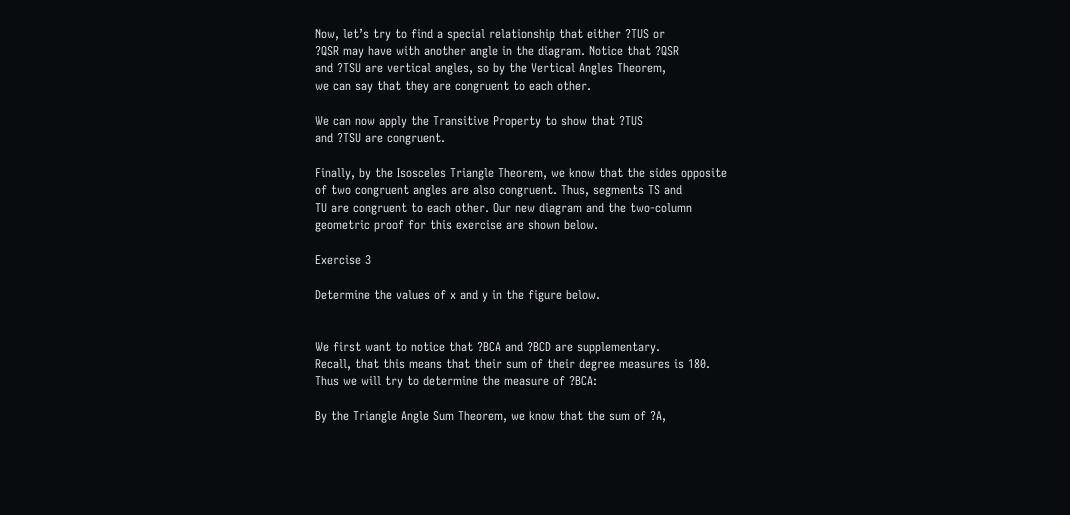Now, let’s try to find a special relationship that either ?TUS or
?QSR may have with another angle in the diagram. Notice that ?QSR
and ?TSU are vertical angles, so by the Vertical Angles Theorem,
we can say that they are congruent to each other.

We can now apply the Transitive Property to show that ?TUS
and ?TSU are congruent.

Finally, by the Isosceles Triangle Theorem, we know that the sides opposite
of two congruent angles are also congruent. Thus, segments TS and
TU are congruent to each other. Our new diagram and the two-column
geometric proof for this exercise are shown below.

Exercise 3

Determine the values of x and y in the figure below.


We first want to notice that ?BCA and ?BCD are supplementary.
Recall, that this means that their sum of their degree measures is 180.
Thus we will try to determine the measure of ?BCA:

By the Triangle Angle Sum Theorem, we know that the sum of ?A,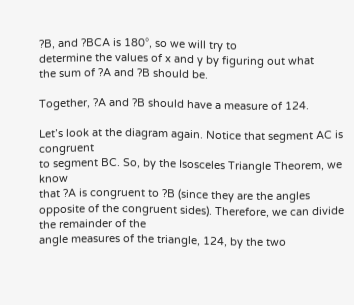?B, and ?BCA is 180°, so we will try to
determine the values of x and y by figuring out what
the sum of ?A and ?B should be.

Together, ?A and ?B should have a measure of 124.

Let’s look at the diagram again. Notice that segment AC is congruent
to segment BC. So, by the Isosceles Triangle Theorem, we know
that ?A is congruent to ?B (since they are the angles
opposite of the congruent sides). Therefore, we can divide the remainder of the
angle measures of the triangle, 124, by the two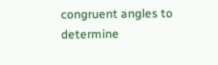congruent angles to
determine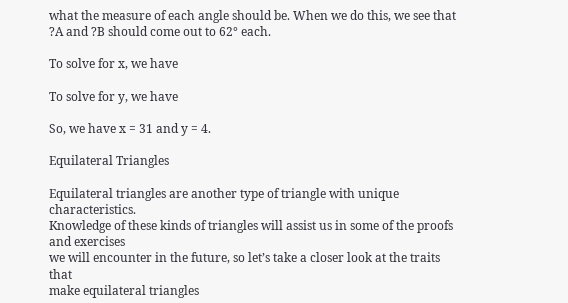what the measure of each angle should be. When we do this, we see that
?A and ?B should come out to 62° each.

To solve for x, we have

To solve for y, we have

So, we have x = 31 and y = 4.

Equilateral Triangles

Equilateral triangles are another type of triangle with unique characteristics.
Knowledge of these kinds of triangles will assist us in some of the proofs and exercises
we will encounter in the future, so let’s take a closer look at the traits that
make equilateral triangles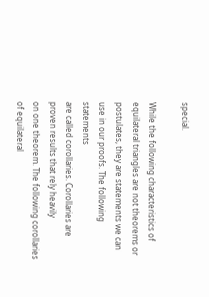special.

While the following characteristics of equilateral triangles are not theorems or
postulates, they are statements we can use in our proofs. The following statements
are called corollaries. Corollaries are proven results that rely heavily
on one theorem. The following corollaries of equilateral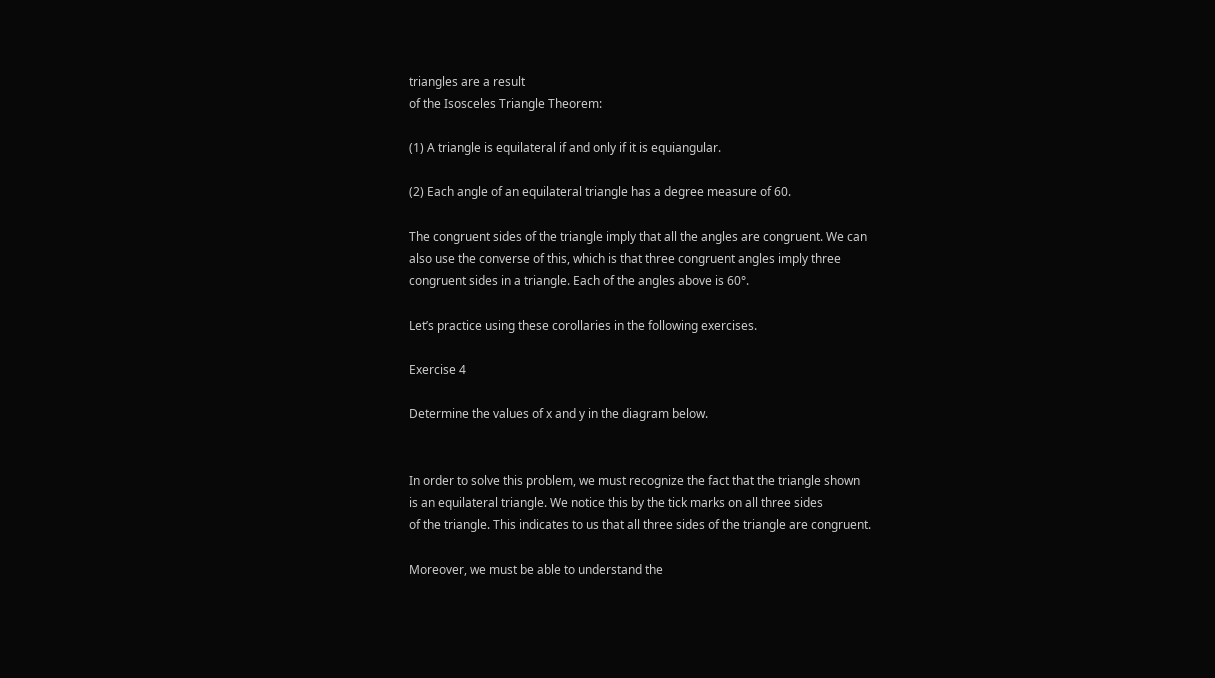triangles are a result
of the Isosceles Triangle Theorem:

(1) A triangle is equilateral if and only if it is equiangular.

(2) Each angle of an equilateral triangle has a degree measure of 60.

The congruent sides of the triangle imply that all the angles are congruent. We can
also use the converse of this, which is that three congruent angles imply three
congruent sides in a triangle. Each of the angles above is 60°.

Let’s practice using these corollaries in the following exercises.

Exercise 4

Determine the values of x and y in the diagram below.


In order to solve this problem, we must recognize the fact that the triangle shown
is an equilateral triangle. We notice this by the tick marks on all three sides
of the triangle. This indicates to us that all three sides of the triangle are congruent.

Moreover, we must be able to understand the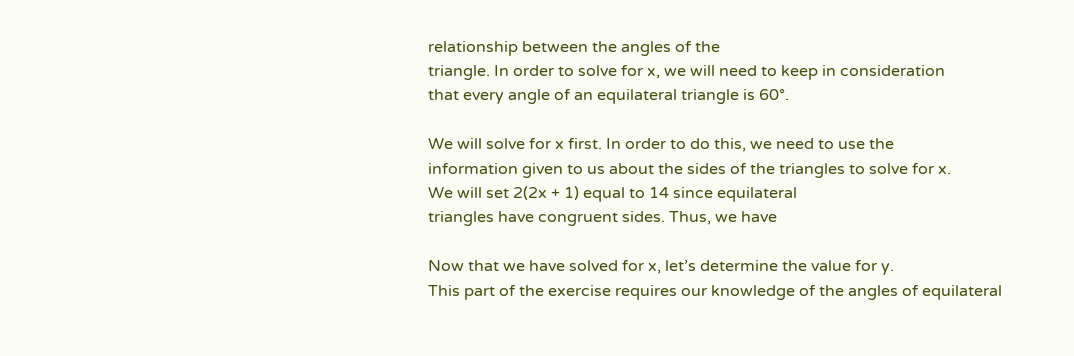relationship between the angles of the
triangle. In order to solve for x, we will need to keep in consideration
that every angle of an equilateral triangle is 60°.

We will solve for x first. In order to do this, we need to use the
information given to us about the sides of the triangles to solve for x.
We will set 2(2x + 1) equal to 14 since equilateral
triangles have congruent sides. Thus, we have

Now that we have solved for x, let’s determine the value for y.
This part of the exercise requires our knowledge of the angles of equilateral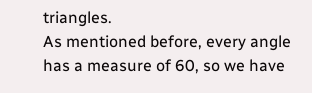triangles.
As mentioned before, every angle has a measure of 60, so we have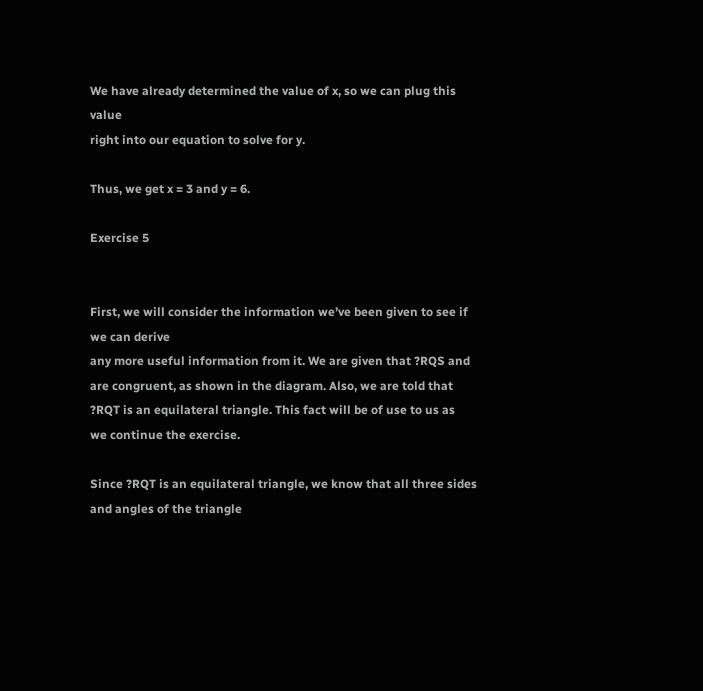We have already determined the value of x, so we can plug this value
right into our equation to solve for y.

Thus, we get x = 3 and y = 6.

Exercise 5


First, we will consider the information we’ve been given to see if we can derive
any more useful information from it. We are given that ?RQS and
are congruent, as shown in the diagram. Also, we are told that
?RQT is an equilateral triangle. This fact will be of use to us as
we continue the exercise.

Since ?RQT is an equilateral triangle, we know that all three sides
and angles of the triangle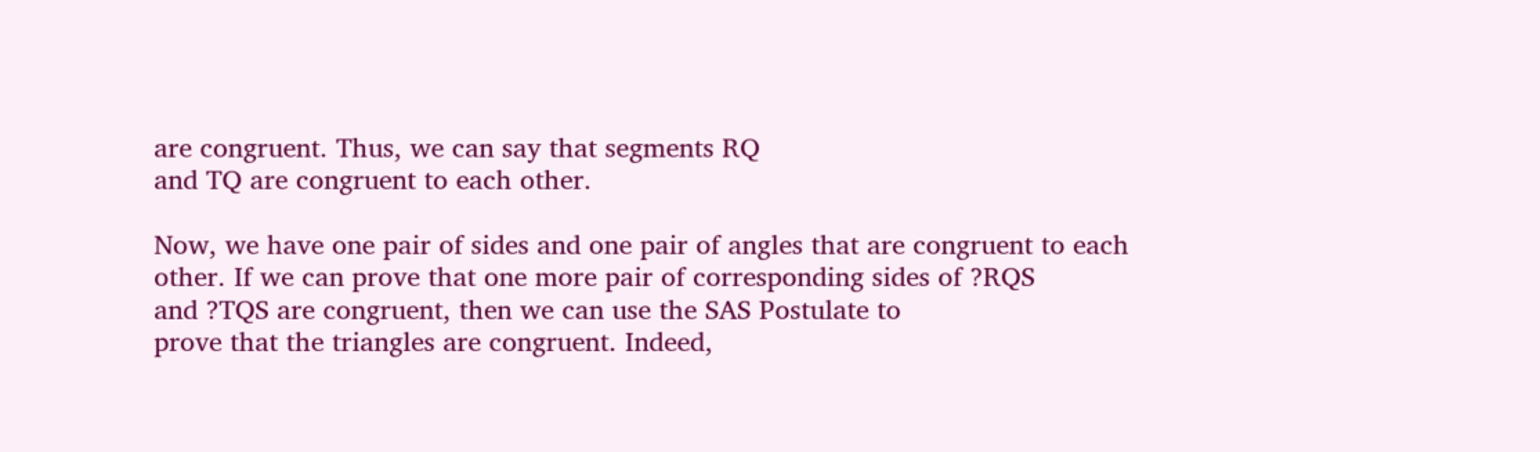are congruent. Thus, we can say that segments RQ
and TQ are congruent to each other.

Now, we have one pair of sides and one pair of angles that are congruent to each
other. If we can prove that one more pair of corresponding sides of ?RQS
and ?TQS are congruent, then we can use the SAS Postulate to
prove that the triangles are congruent. Indeed,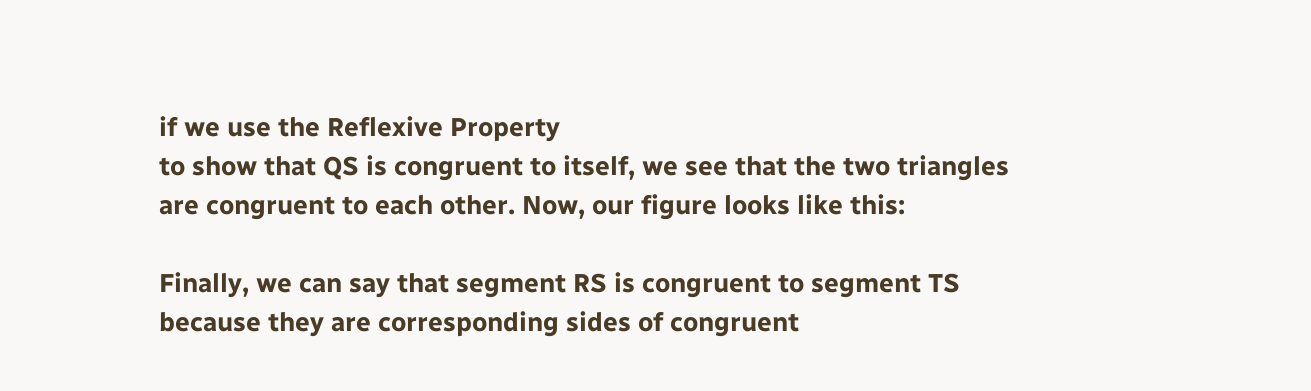if we use the Reflexive Property
to show that QS is congruent to itself, we see that the two triangles
are congruent to each other. Now, our figure looks like this:

Finally, we can say that segment RS is congruent to segment TS
because they are corresponding sides of congruent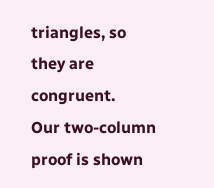triangles, so they are congruent.
Our two-column proof is shown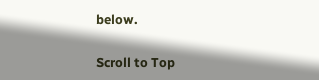below.

Scroll to Top